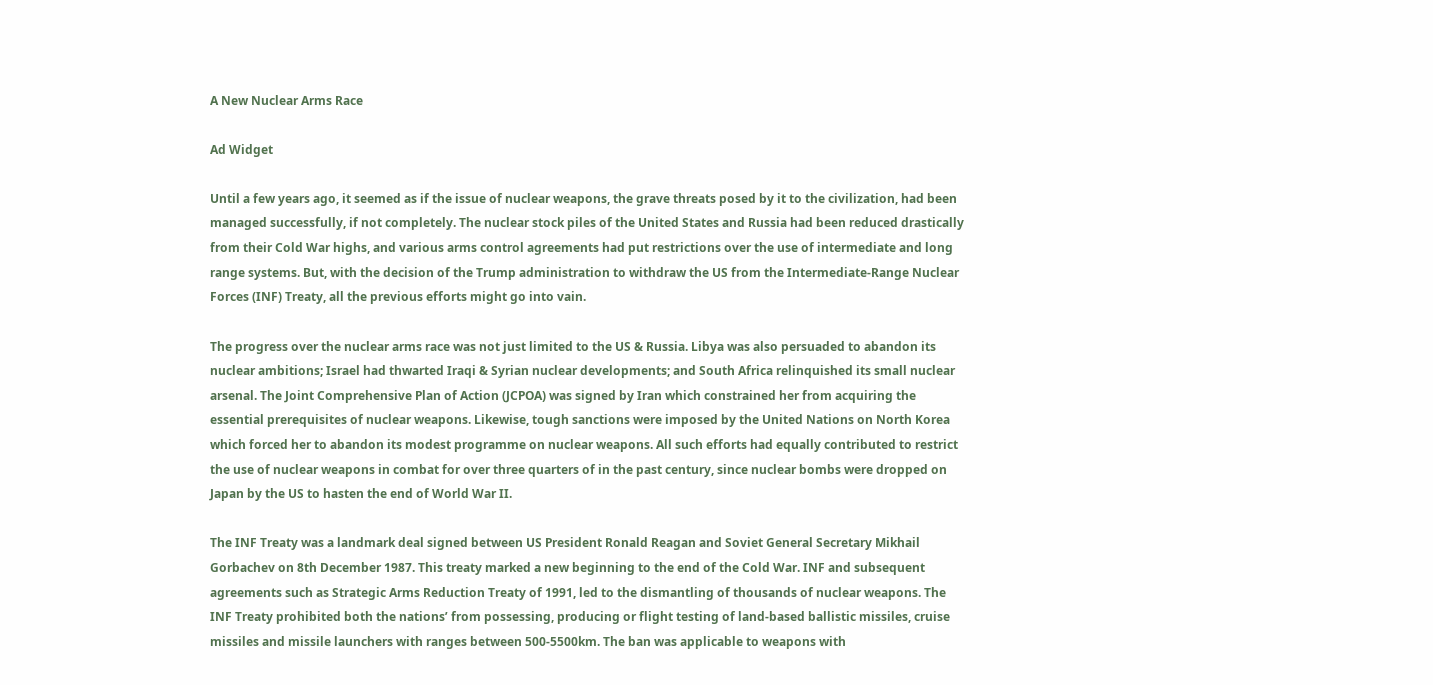A New Nuclear Arms Race

Ad Widget

Until a few years ago, it seemed as if the issue of nuclear weapons, the grave threats posed by it to the civilization, had been managed successfully, if not completely. The nuclear stock piles of the United States and Russia had been reduced drastically from their Cold War highs, and various arms control agreements had put restrictions over the use of intermediate and long range systems. But, with the decision of the Trump administration to withdraw the US from the Intermediate-Range Nuclear Forces (INF) Treaty, all the previous efforts might go into vain.

The progress over the nuclear arms race was not just limited to the US & Russia. Libya was also persuaded to abandon its nuclear ambitions; Israel had thwarted Iraqi & Syrian nuclear developments; and South Africa relinquished its small nuclear arsenal. The Joint Comprehensive Plan of Action (JCPOA) was signed by Iran which constrained her from acquiring the essential prerequisites of nuclear weapons. Likewise, tough sanctions were imposed by the United Nations on North Korea which forced her to abandon its modest programme on nuclear weapons. All such efforts had equally contributed to restrict the use of nuclear weapons in combat for over three quarters of in the past century, since nuclear bombs were dropped on Japan by the US to hasten the end of World War II.

The INF Treaty was a landmark deal signed between US President Ronald Reagan and Soviet General Secretary Mikhail Gorbachev on 8th December 1987. This treaty marked a new beginning to the end of the Cold War. INF and subsequent agreements such as Strategic Arms Reduction Treaty of 1991, led to the dismantling of thousands of nuclear weapons. The INF Treaty prohibited both the nations’ from possessing, producing or flight testing of land-based ballistic missiles, cruise missiles and missile launchers with ranges between 500-5500km. The ban was applicable to weapons with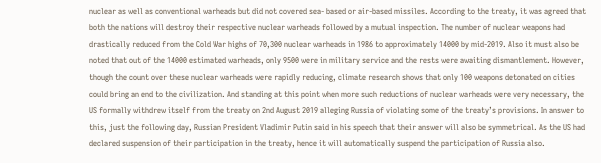nuclear as well as conventional warheads but did not covered sea- based or air-based missiles. According to the treaty, it was agreed that both the nations will destroy their respective nuclear warheads followed by a mutual inspection. The number of nuclear weapons had drastically reduced from the Cold War highs of 70,300 nuclear warheads in 1986 to approximately 14000 by mid-2019. Also it must also be noted that out of the 14000 estimated warheads, only 9500 were in military service and the rests were awaiting dismantlement. However, though the count over these nuclear warheads were rapidly reducing, climate research shows that only 100 weapons detonated on cities could bring an end to the civilization. And standing at this point when more such reductions of nuclear warheads were very necessary, the US formally withdrew itself from the treaty on 2nd August 2019 alleging Russia of violating some of the treaty’s provisions. In answer to this, just the following day, Russian President Vladimir Putin said in his speech that their answer will also be symmetrical. As the US had declared suspension of their participation in the treaty, hence it will automatically suspend the participation of Russia also.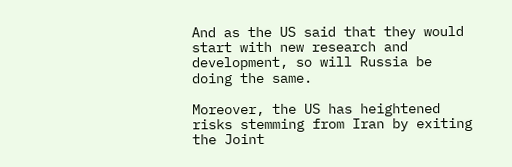And as the US said that they would start with new research and development, so will Russia be doing the same.

Moreover, the US has heightened risks stemming from Iran by exiting the Joint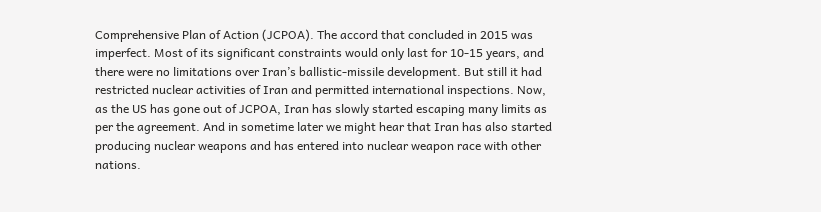Comprehensive Plan of Action (JCPOA). The accord that concluded in 2015 was imperfect. Most of its significant constraints would only last for 10-15 years, and there were no limitations over Iran’s ballistic-missile development. But still it had restricted nuclear activities of Iran and permitted international inspections. Now, as the US has gone out of JCPOA, Iran has slowly started escaping many limits as per the agreement. And in sometime later we might hear that Iran has also started producing nuclear weapons and has entered into nuclear weapon race with other nations.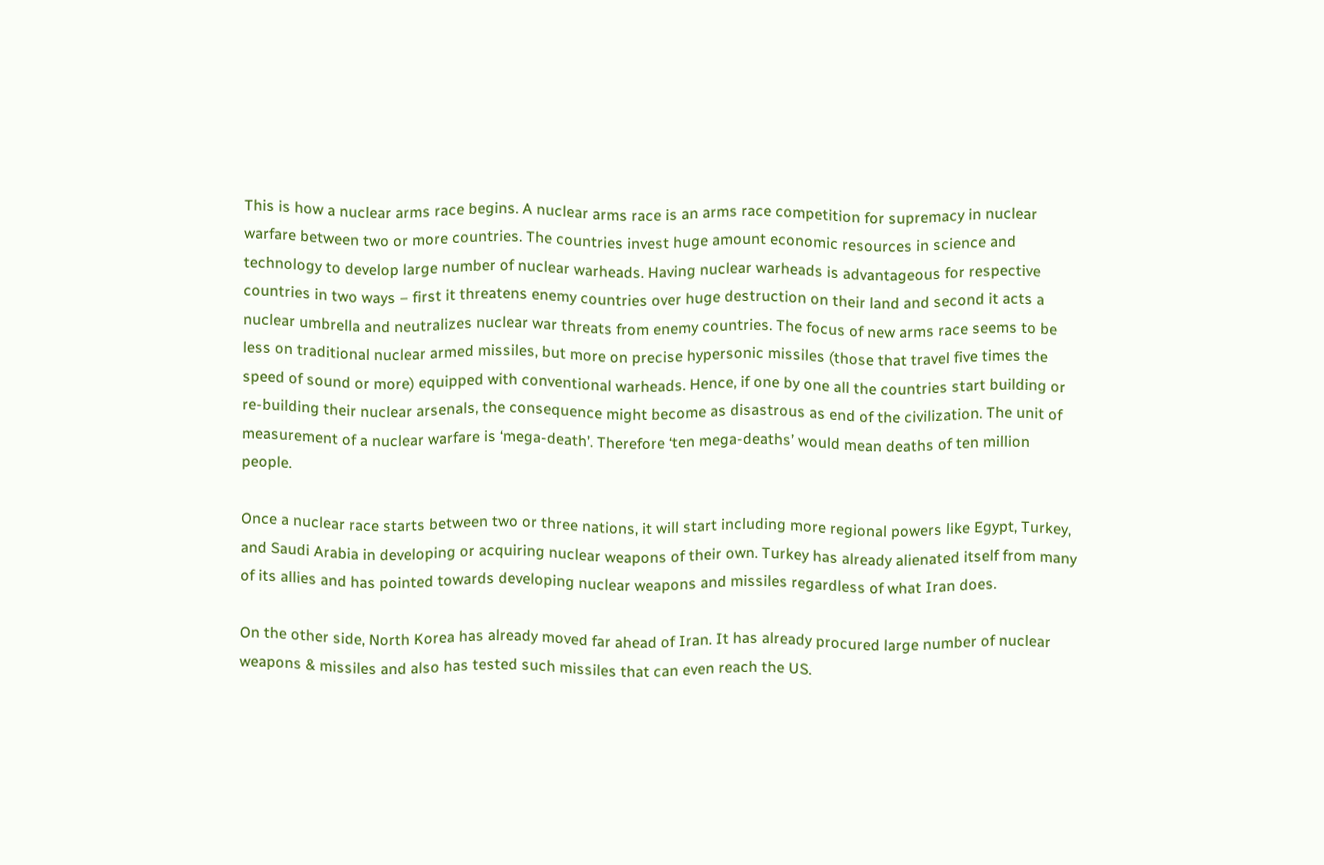This is how a nuclear arms race begins. A nuclear arms race is an arms race competition for supremacy in nuclear warfare between two or more countries. The countries invest huge amount economic resources in science and technology to develop large number of nuclear warheads. Having nuclear warheads is advantageous for respective countries in two ways – first it threatens enemy countries over huge destruction on their land and second it acts a nuclear umbrella and neutralizes nuclear war threats from enemy countries. The focus of new arms race seems to be less on traditional nuclear armed missiles, but more on precise hypersonic missiles (those that travel five times the speed of sound or more) equipped with conventional warheads. Hence, if one by one all the countries start building or re-building their nuclear arsenals, the consequence might become as disastrous as end of the civilization. The unit of measurement of a nuclear warfare is ‘mega-death’. Therefore ‘ten mega-deaths’ would mean deaths of ten million people.

Once a nuclear race starts between two or three nations, it will start including more regional powers like Egypt, Turkey, and Saudi Arabia in developing or acquiring nuclear weapons of their own. Turkey has already alienated itself from many of its allies and has pointed towards developing nuclear weapons and missiles regardless of what Iran does.

On the other side, North Korea has already moved far ahead of Iran. It has already procured large number of nuclear weapons & missiles and also has tested such missiles that can even reach the US.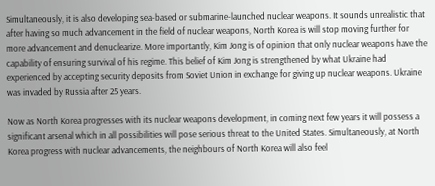Simultaneously, it is also developing sea-based or submarine-launched nuclear weapons. It sounds unrealistic that after having so much advancement in the field of nuclear weapons, North Korea is will stop moving further for more advancement and denuclearize. More importantly, Kim Jong is of opinion that only nuclear weapons have the capability of ensuring survival of his regime. This belief of Kim Jong is strengthened by what Ukraine had experienced by accepting security deposits from Soviet Union in exchange for giving up nuclear weapons. Ukraine was invaded by Russia after 25 years.

Now as North Korea progresses with its nuclear weapons development, in coming next few years it will possess a significant arsenal which in all possibilities will pose serious threat to the United States. Simultaneously, at North Korea progress with nuclear advancements, the neighbours of North Korea will also feel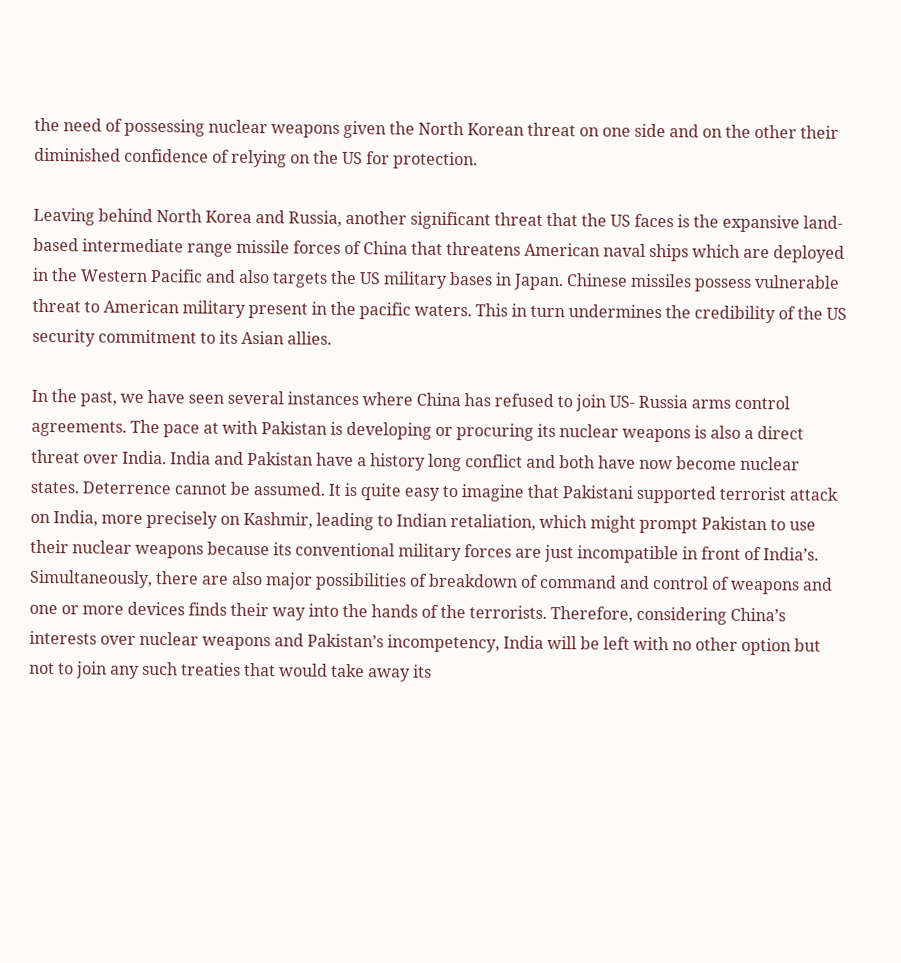the need of possessing nuclear weapons given the North Korean threat on one side and on the other their diminished confidence of relying on the US for protection.

Leaving behind North Korea and Russia, another significant threat that the US faces is the expansive land-based intermediate range missile forces of China that threatens American naval ships which are deployed in the Western Pacific and also targets the US military bases in Japan. Chinese missiles possess vulnerable threat to American military present in the pacific waters. This in turn undermines the credibility of the US security commitment to its Asian allies.

In the past, we have seen several instances where China has refused to join US- Russia arms control agreements. The pace at with Pakistan is developing or procuring its nuclear weapons is also a direct threat over India. India and Pakistan have a history long conflict and both have now become nuclear states. Deterrence cannot be assumed. It is quite easy to imagine that Pakistani supported terrorist attack on India, more precisely on Kashmir, leading to Indian retaliation, which might prompt Pakistan to use their nuclear weapons because its conventional military forces are just incompatible in front of India’s. Simultaneously, there are also major possibilities of breakdown of command and control of weapons and one or more devices finds their way into the hands of the terrorists. Therefore, considering China’s interests over nuclear weapons and Pakistan’s incompetency, India will be left with no other option but not to join any such treaties that would take away its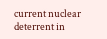current nuclear deterrent in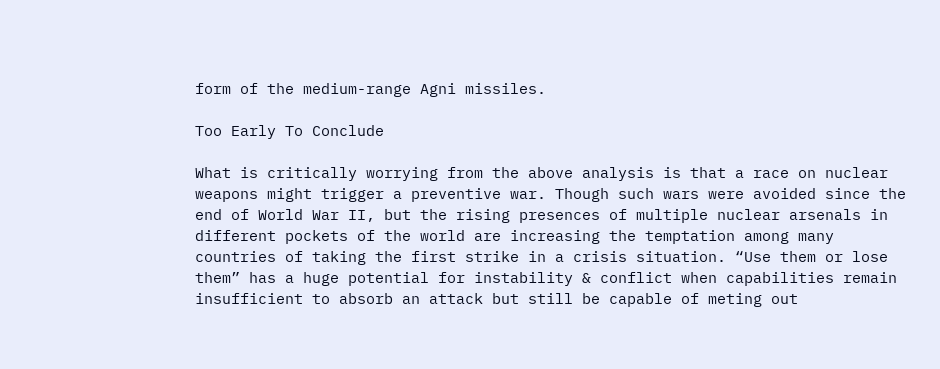form of the medium-range Agni missiles.

Too Early To Conclude

What is critically worrying from the above analysis is that a race on nuclear weapons might trigger a preventive war. Though such wars were avoided since the end of World War II, but the rising presences of multiple nuclear arsenals in different pockets of the world are increasing the temptation among many countries of taking the first strike in a crisis situation. “Use them or lose them” has a huge potential for instability & conflict when capabilities remain insufficient to absorb an attack but still be capable of meting out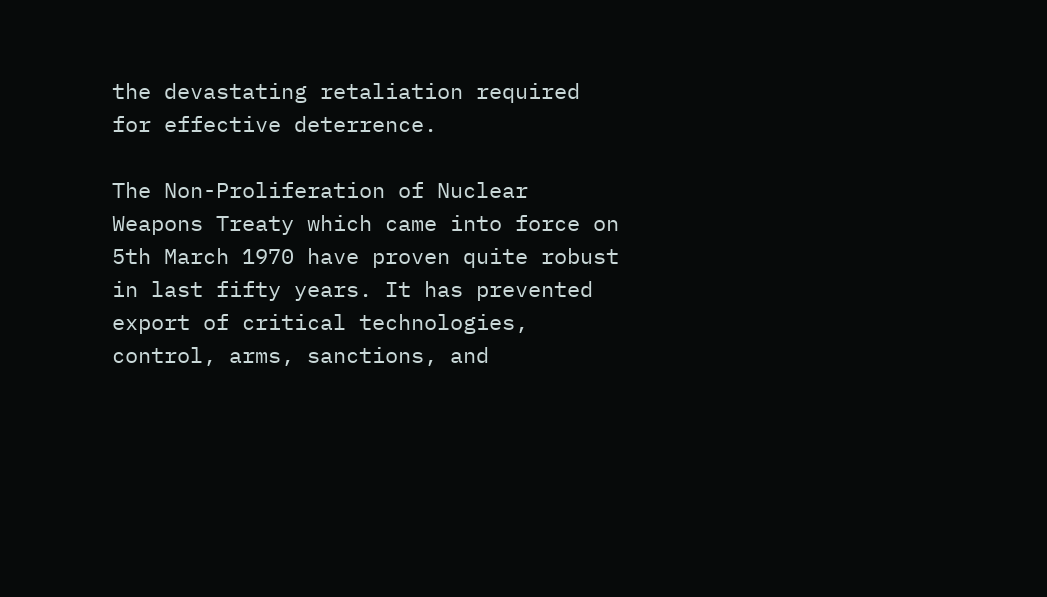the devastating retaliation required for effective deterrence.

The Non-Proliferation of Nuclear Weapons Treaty which came into force on 5th March 1970 have proven quite robust in last fifty years. It has prevented export of critical technologies, control, arms, sanctions, and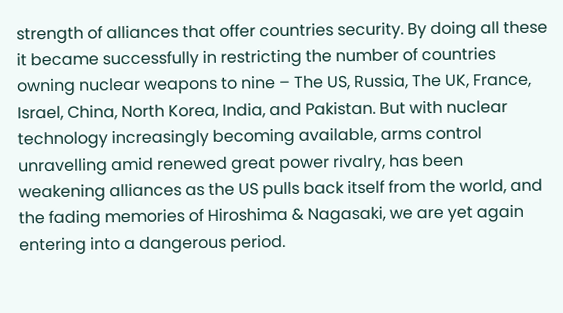strength of alliances that offer countries security. By doing all these it became successfully in restricting the number of countries owning nuclear weapons to nine – The US, Russia, The UK, France, Israel, China, North Korea, India, and Pakistan. But with nuclear technology increasingly becoming available, arms control unravelling amid renewed great power rivalry, has been weakening alliances as the US pulls back itself from the world, and the fading memories of Hiroshima & Nagasaki, we are yet again entering into a dangerous period.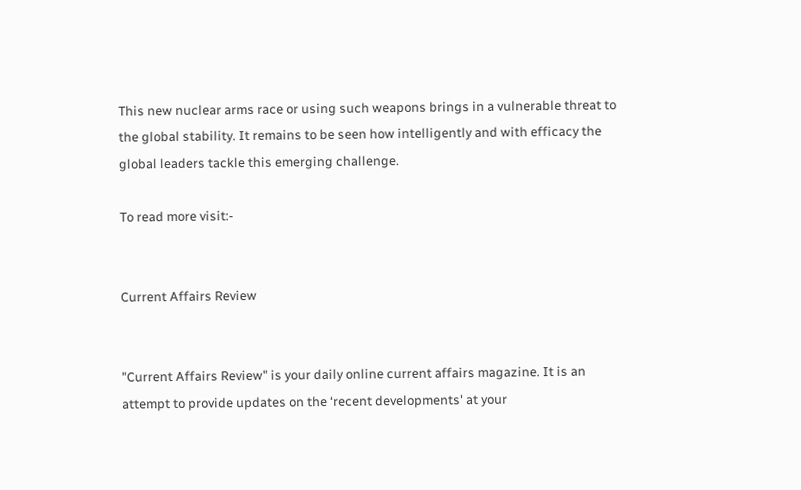This new nuclear arms race or using such weapons brings in a vulnerable threat to the global stability. It remains to be seen how intelligently and with efficacy the global leaders tackle this emerging challenge.

To read more visit:-


Current Affairs Review


"Current Affairs Review" is your daily online current affairs magazine. It is an attempt to provide updates on the ‘recent developments' at your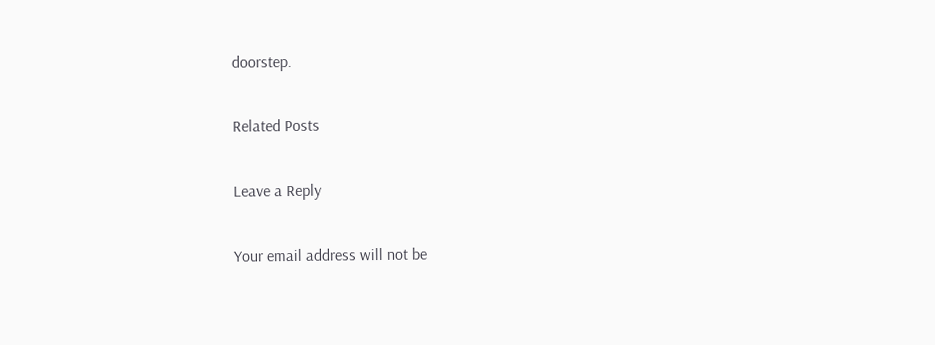doorstep.

Related Posts

Leave a Reply

Your email address will not be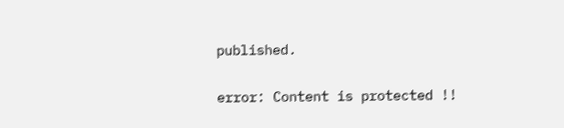published.

error: Content is protected !!